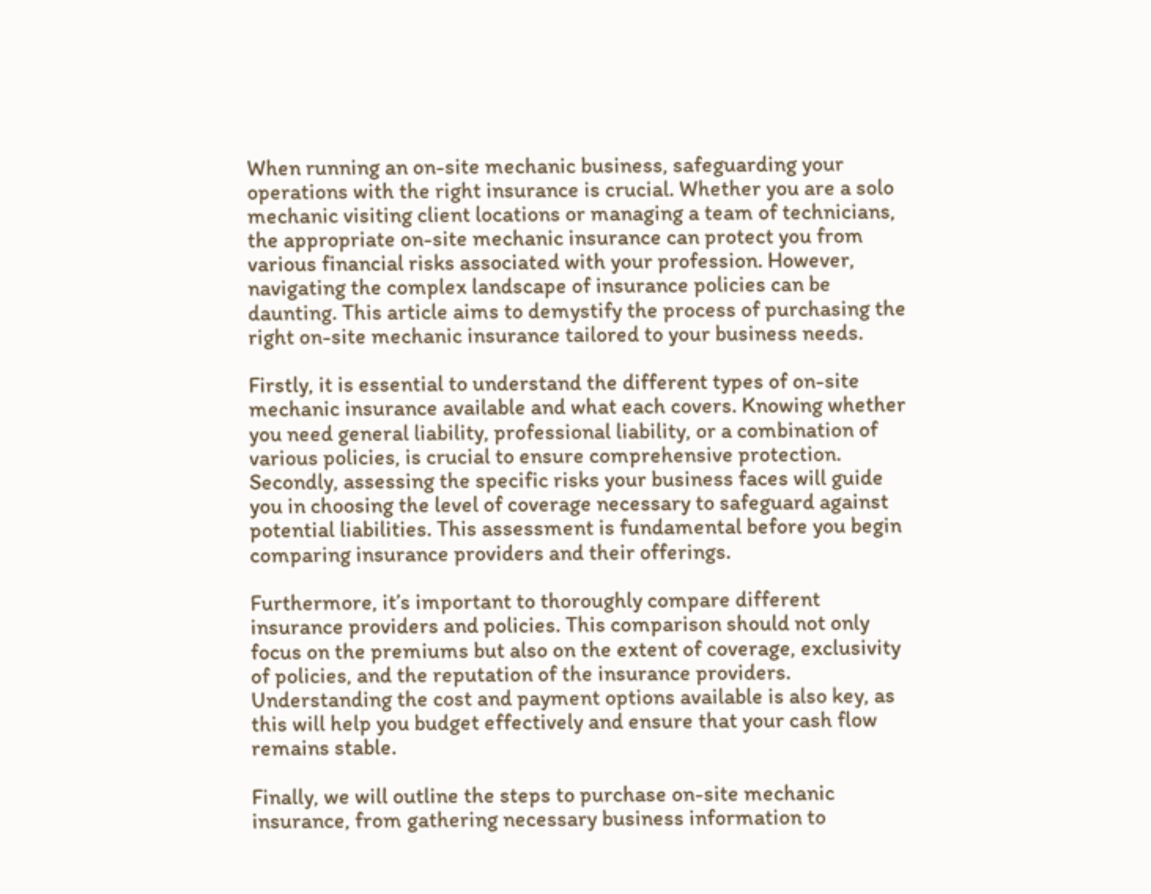When running an on-site mechanic business, safeguarding your operations with the right insurance is crucial. Whether you are a solo mechanic visiting client locations or managing a team of technicians, the appropriate on-site mechanic insurance can protect you from various financial risks associated with your profession. However, navigating the complex landscape of insurance policies can be daunting. This article aims to demystify the process of purchasing the right on-site mechanic insurance tailored to your business needs.

Firstly, it is essential to understand the different types of on-site mechanic insurance available and what each covers. Knowing whether you need general liability, professional liability, or a combination of various policies, is crucial to ensure comprehensive protection. Secondly, assessing the specific risks your business faces will guide you in choosing the level of coverage necessary to safeguard against potential liabilities. This assessment is fundamental before you begin comparing insurance providers and their offerings.

Furthermore, it’s important to thoroughly compare different insurance providers and policies. This comparison should not only focus on the premiums but also on the extent of coverage, exclusivity of policies, and the reputation of the insurance providers. Understanding the cost and payment options available is also key, as this will help you budget effectively and ensure that your cash flow remains stable.

Finally, we will outline the steps to purchase on-site mechanic insurance, from gathering necessary business information to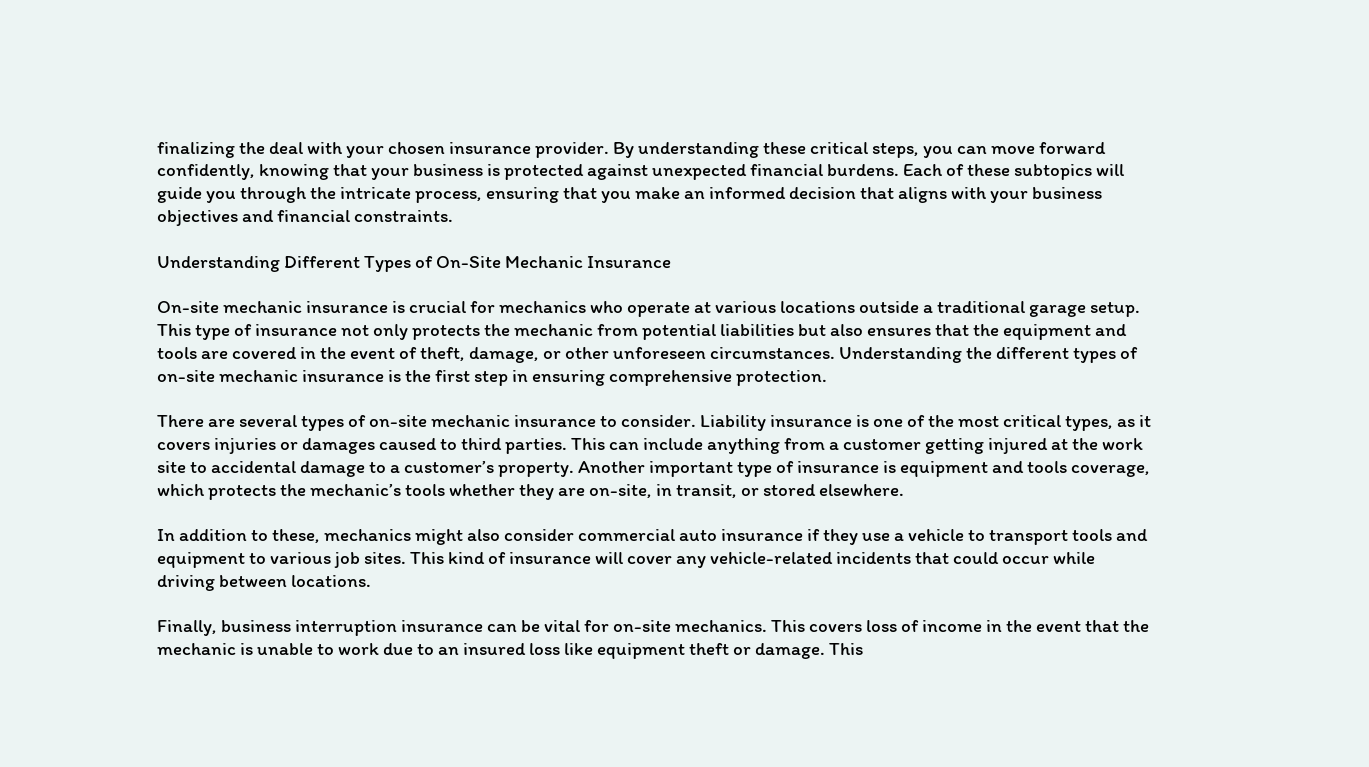finalizing the deal with your chosen insurance provider. By understanding these critical steps, you can move forward confidently, knowing that your business is protected against unexpected financial burdens. Each of these subtopics will guide you through the intricate process, ensuring that you make an informed decision that aligns with your business objectives and financial constraints.

Understanding Different Types of On-Site Mechanic Insurance

On-site mechanic insurance is crucial for mechanics who operate at various locations outside a traditional garage setup. This type of insurance not only protects the mechanic from potential liabilities but also ensures that the equipment and tools are covered in the event of theft, damage, or other unforeseen circumstances. Understanding the different types of on-site mechanic insurance is the first step in ensuring comprehensive protection.

There are several types of on-site mechanic insurance to consider. Liability insurance is one of the most critical types, as it covers injuries or damages caused to third parties. This can include anything from a customer getting injured at the work site to accidental damage to a customer’s property. Another important type of insurance is equipment and tools coverage, which protects the mechanic’s tools whether they are on-site, in transit, or stored elsewhere.

In addition to these, mechanics might also consider commercial auto insurance if they use a vehicle to transport tools and equipment to various job sites. This kind of insurance will cover any vehicle-related incidents that could occur while driving between locations.

Finally, business interruption insurance can be vital for on-site mechanics. This covers loss of income in the event that the mechanic is unable to work due to an insured loss like equipment theft or damage. This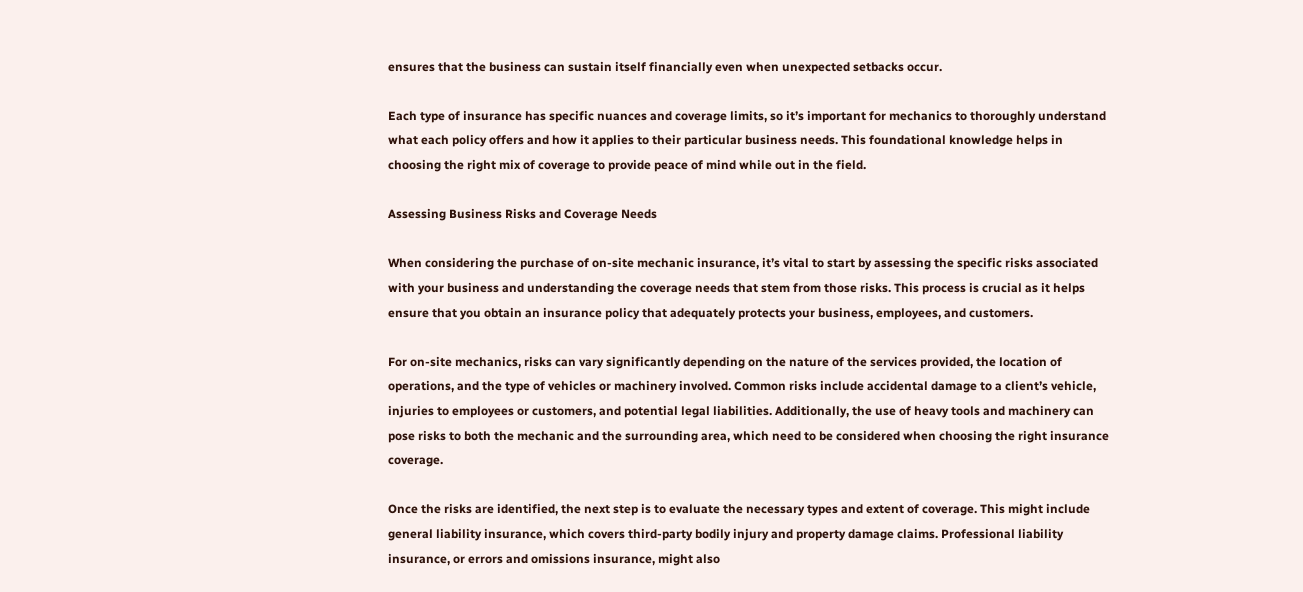ensures that the business can sustain itself financially even when unexpected setbacks occur.

Each type of insurance has specific nuances and coverage limits, so it’s important for mechanics to thoroughly understand what each policy offers and how it applies to their particular business needs. This foundational knowledge helps in choosing the right mix of coverage to provide peace of mind while out in the field.

Assessing Business Risks and Coverage Needs

When considering the purchase of on-site mechanic insurance, it’s vital to start by assessing the specific risks associated with your business and understanding the coverage needs that stem from those risks. This process is crucial as it helps ensure that you obtain an insurance policy that adequately protects your business, employees, and customers.

For on-site mechanics, risks can vary significantly depending on the nature of the services provided, the location of operations, and the type of vehicles or machinery involved. Common risks include accidental damage to a client’s vehicle, injuries to employees or customers, and potential legal liabilities. Additionally, the use of heavy tools and machinery can pose risks to both the mechanic and the surrounding area, which need to be considered when choosing the right insurance coverage.

Once the risks are identified, the next step is to evaluate the necessary types and extent of coverage. This might include general liability insurance, which covers third-party bodily injury and property damage claims. Professional liability insurance, or errors and omissions insurance, might also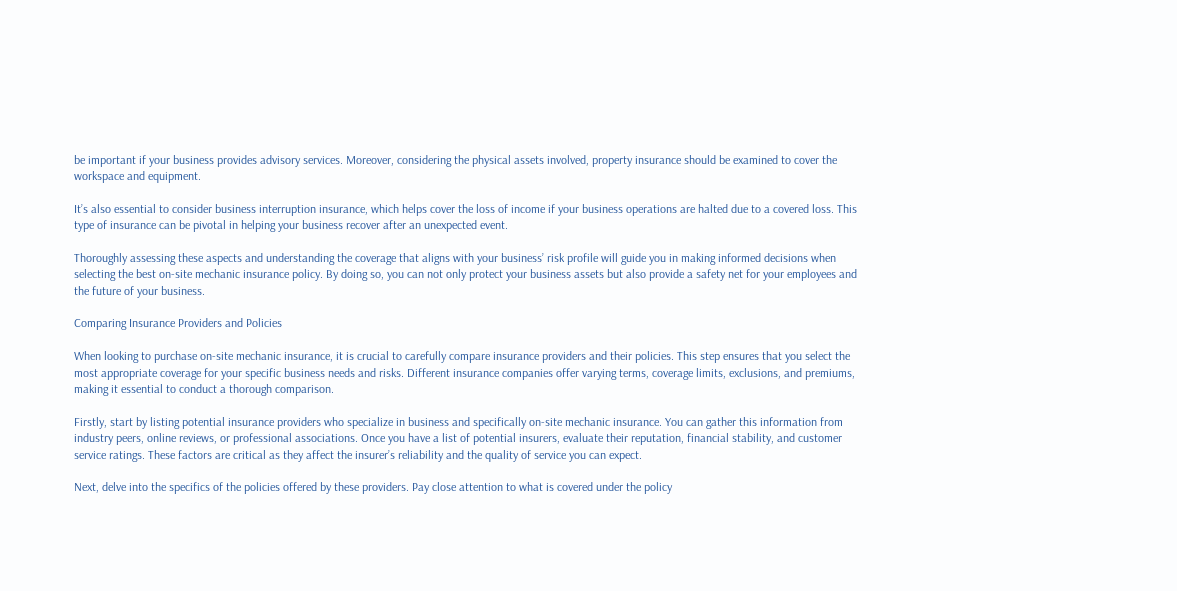be important if your business provides advisory services. Moreover, considering the physical assets involved, property insurance should be examined to cover the workspace and equipment.

It’s also essential to consider business interruption insurance, which helps cover the loss of income if your business operations are halted due to a covered loss. This type of insurance can be pivotal in helping your business recover after an unexpected event.

Thoroughly assessing these aspects and understanding the coverage that aligns with your business’ risk profile will guide you in making informed decisions when selecting the best on-site mechanic insurance policy. By doing so, you can not only protect your business assets but also provide a safety net for your employees and the future of your business.

Comparing Insurance Providers and Policies

When looking to purchase on-site mechanic insurance, it is crucial to carefully compare insurance providers and their policies. This step ensures that you select the most appropriate coverage for your specific business needs and risks. Different insurance companies offer varying terms, coverage limits, exclusions, and premiums, making it essential to conduct a thorough comparison.

Firstly, start by listing potential insurance providers who specialize in business and specifically on-site mechanic insurance. You can gather this information from industry peers, online reviews, or professional associations. Once you have a list of potential insurers, evaluate their reputation, financial stability, and customer service ratings. These factors are critical as they affect the insurer’s reliability and the quality of service you can expect.

Next, delve into the specifics of the policies offered by these providers. Pay close attention to what is covered under the policy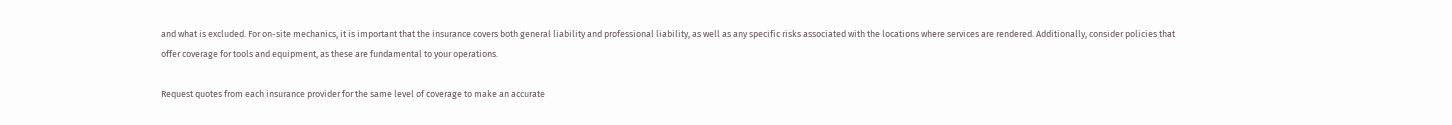and what is excluded. For on-site mechanics, it is important that the insurance covers both general liability and professional liability, as well as any specific risks associated with the locations where services are rendered. Additionally, consider policies that offer coverage for tools and equipment, as these are fundamental to your operations.

Request quotes from each insurance provider for the same level of coverage to make an accurate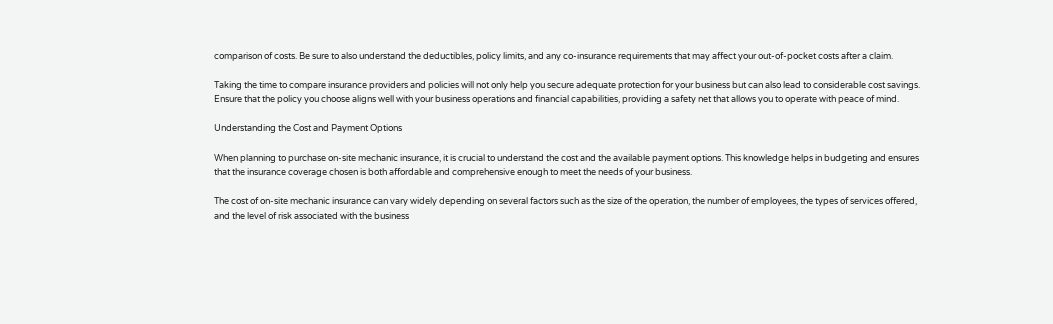comparison of costs. Be sure to also understand the deductibles, policy limits, and any co-insurance requirements that may affect your out-of-pocket costs after a claim.

Taking the time to compare insurance providers and policies will not only help you secure adequate protection for your business but can also lead to considerable cost savings. Ensure that the policy you choose aligns well with your business operations and financial capabilities, providing a safety net that allows you to operate with peace of mind.

Understanding the Cost and Payment Options

When planning to purchase on-site mechanic insurance, it is crucial to understand the cost and the available payment options. This knowledge helps in budgeting and ensures that the insurance coverage chosen is both affordable and comprehensive enough to meet the needs of your business.

The cost of on-site mechanic insurance can vary widely depending on several factors such as the size of the operation, the number of employees, the types of services offered, and the level of risk associated with the business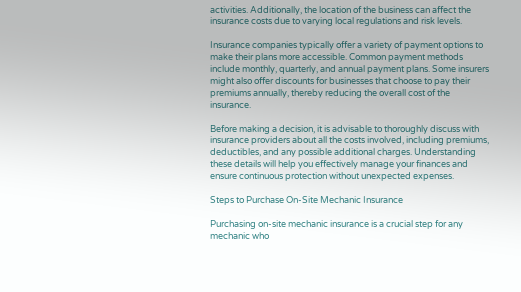activities. Additionally, the location of the business can affect the insurance costs due to varying local regulations and risk levels.

Insurance companies typically offer a variety of payment options to make their plans more accessible. Common payment methods include monthly, quarterly, and annual payment plans. Some insurers might also offer discounts for businesses that choose to pay their premiums annually, thereby reducing the overall cost of the insurance.

Before making a decision, it is advisable to thoroughly discuss with insurance providers about all the costs involved, including premiums, deductibles, and any possible additional charges. Understanding these details will help you effectively manage your finances and ensure continuous protection without unexpected expenses.

Steps to Purchase On-Site Mechanic Insurance

Purchasing on-site mechanic insurance is a crucial step for any mechanic who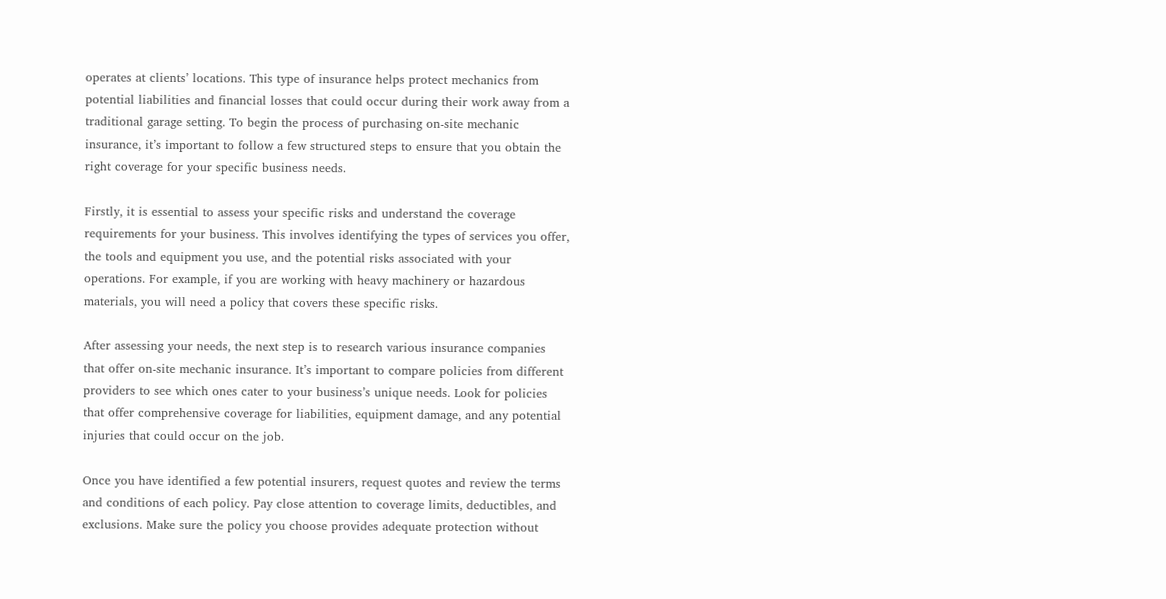operates at clients’ locations. This type of insurance helps protect mechanics from potential liabilities and financial losses that could occur during their work away from a traditional garage setting. To begin the process of purchasing on-site mechanic insurance, it’s important to follow a few structured steps to ensure that you obtain the right coverage for your specific business needs.

Firstly, it is essential to assess your specific risks and understand the coverage requirements for your business. This involves identifying the types of services you offer, the tools and equipment you use, and the potential risks associated with your operations. For example, if you are working with heavy machinery or hazardous materials, you will need a policy that covers these specific risks.

After assessing your needs, the next step is to research various insurance companies that offer on-site mechanic insurance. It’s important to compare policies from different providers to see which ones cater to your business’s unique needs. Look for policies that offer comprehensive coverage for liabilities, equipment damage, and any potential injuries that could occur on the job.

Once you have identified a few potential insurers, request quotes and review the terms and conditions of each policy. Pay close attention to coverage limits, deductibles, and exclusions. Make sure the policy you choose provides adequate protection without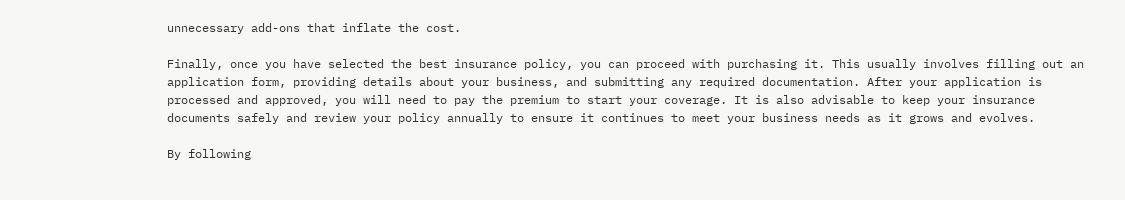unnecessary add-ons that inflate the cost.

Finally, once you have selected the best insurance policy, you can proceed with purchasing it. This usually involves filling out an application form, providing details about your business, and submitting any required documentation. After your application is processed and approved, you will need to pay the premium to start your coverage. It is also advisable to keep your insurance documents safely and review your policy annually to ensure it continues to meet your business needs as it grows and evolves.

By following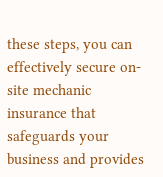these steps, you can effectively secure on-site mechanic insurance that safeguards your business and provides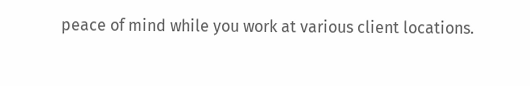peace of mind while you work at various client locations.